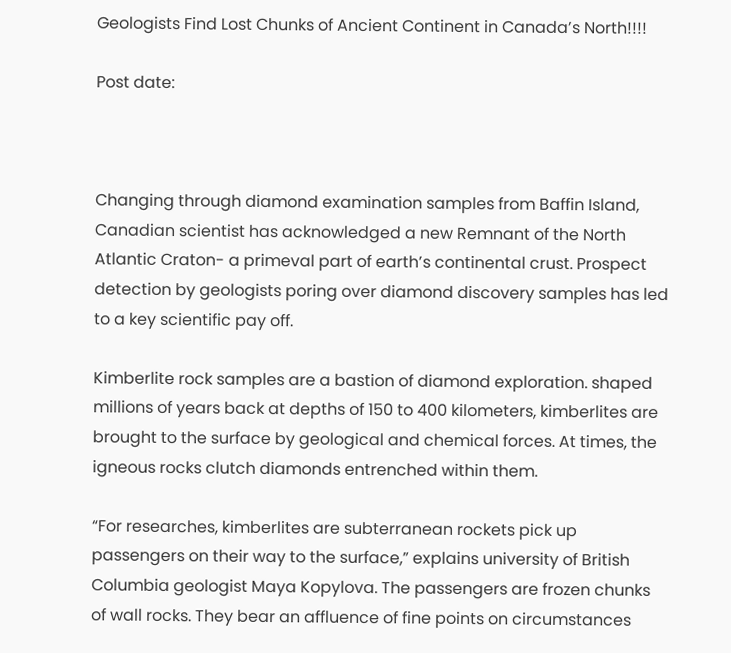Geologists Find Lost Chunks of Ancient Continent in Canada’s North!!!!

Post date:



Changing through diamond examination samples from Baffin Island, Canadian scientist has acknowledged a new Remnant of the North Atlantic Craton- a primeval part of earth’s continental crust. Prospect detection by geologists poring over diamond discovery samples has led to a key scientific pay off.

Kimberlite rock samples are a bastion of diamond exploration. shaped millions of years back at depths of 150 to 400 kilometers, kimberlites are brought to the surface by geological and chemical forces. At times, the igneous rocks clutch diamonds entrenched within them.

“For researches, kimberlites are subterranean rockets pick up passengers on their way to the surface,” explains university of British Columbia geologist Maya Kopylova. The passengers are frozen chunks of wall rocks. They bear an affluence of fine points on circumstances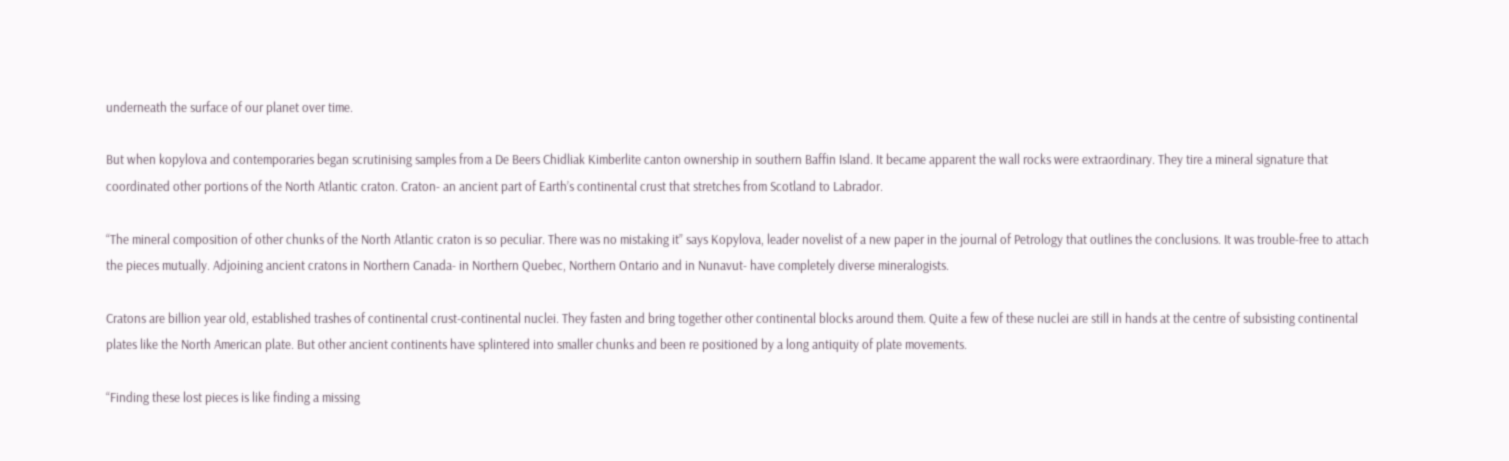underneath the surface of our planet over time.

But when kopylova and contemporaries began scrutinising samples from a De Beers Chidliak Kimberlite canton ownership in southern Baffin Island. It became apparent the wall rocks were extraordinary. They tire a mineral signature that coordinated other portions of the North Atlantic craton. Craton- an ancient part of Earth’s continental crust that stretches from Scotland to Labrador.

“The mineral composition of other chunks of the North Atlantic craton is so peculiar. There was no mistaking it” says Kopylova, leader novelist of a new paper in the journal of Petrology that outlines the conclusions. It was trouble-free to attach the pieces mutually. Adjoining ancient cratons in Northern Canada- in Northern Quebec, Northern Ontario and in Nunavut- have completely diverse mineralogists.

Cratons are billion year old, established trashes of continental crust-continental nuclei. They fasten and bring together other continental blocks around them. Quite a few of these nuclei are still in hands at the centre of subsisting continental plates like the North American plate. But other ancient continents have splintered into smaller chunks and been re positioned by a long antiquity of plate movements.

“Finding these lost pieces is like finding a missing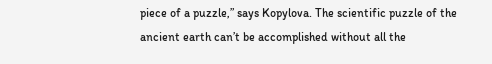piece of a puzzle,” says Kopylova. The scientific puzzle of the ancient earth can’t be accomplished without all the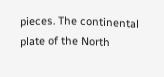pieces. The continental plate of the North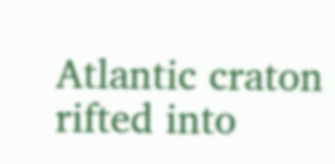Atlantic craton rifted into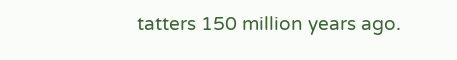tatters 150 million years ago.